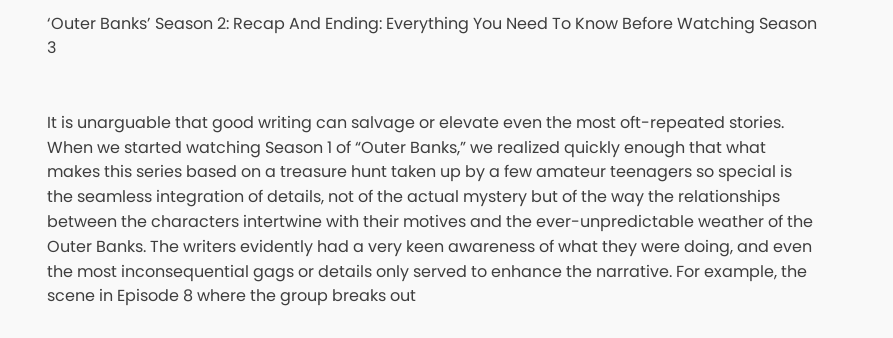‘Outer Banks’ Season 2: Recap And Ending: Everything You Need To Know Before Watching Season 3


It is unarguable that good writing can salvage or elevate even the most oft-repeated stories. When we started watching Season 1 of “Outer Banks,” we realized quickly enough that what makes this series based on a treasure hunt taken up by a few amateur teenagers so special is the seamless integration of details, not of the actual mystery but of the way the relationships between the characters intertwine with their motives and the ever-unpredictable weather of the Outer Banks. The writers evidently had a very keen awareness of what they were doing, and even the most inconsequential gags or details only served to enhance the narrative. For example, the scene in Episode 8 where the group breaks out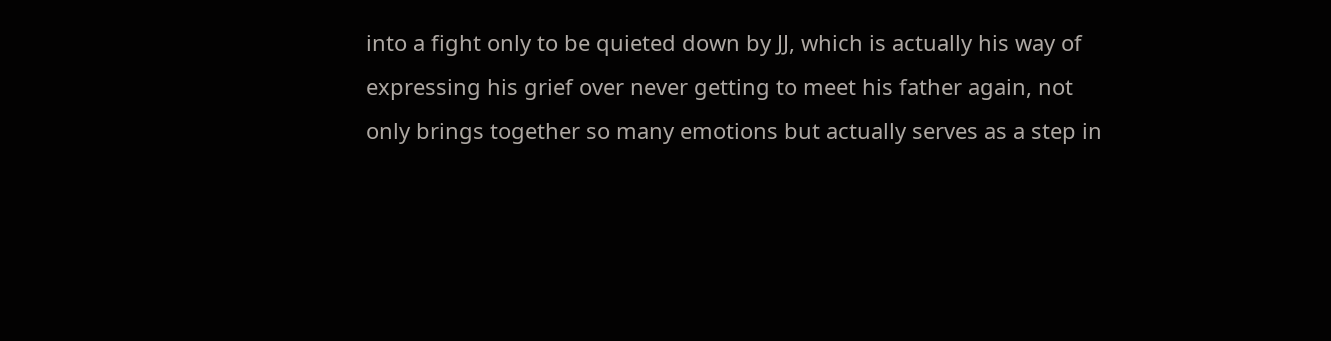into a fight only to be quieted down by JJ, which is actually his way of expressing his grief over never getting to meet his father again, not only brings together so many emotions but actually serves as a step in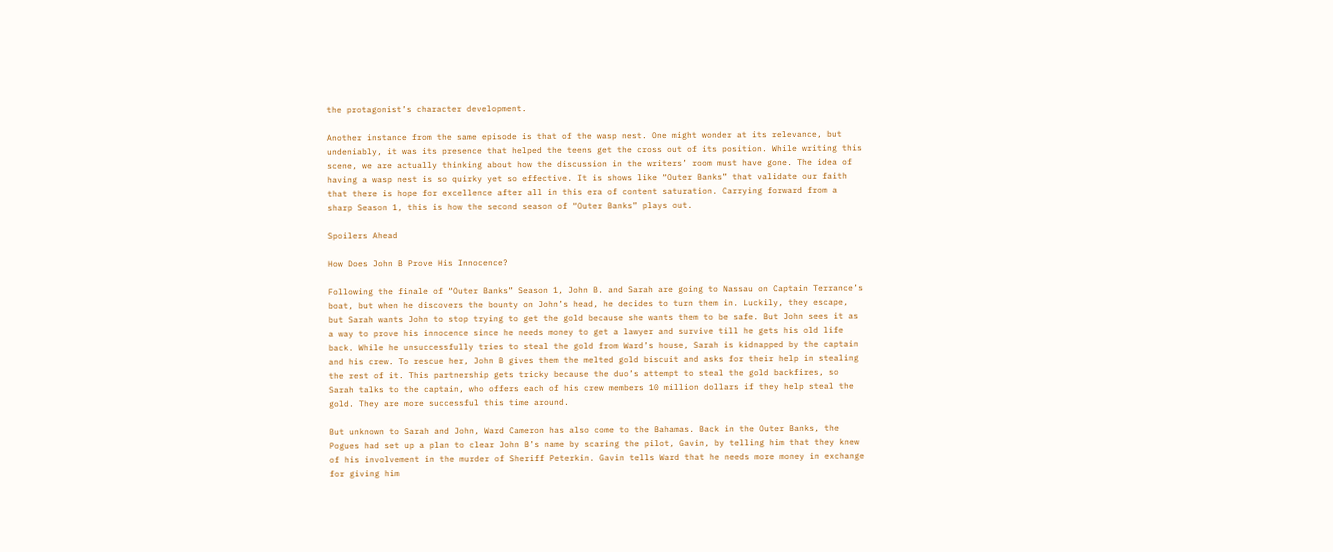the protagonist’s character development.

Another instance from the same episode is that of the wasp nest. One might wonder at its relevance, but undeniably, it was its presence that helped the teens get the cross out of its position. While writing this scene, we are actually thinking about how the discussion in the writers’ room must have gone. The idea of having a wasp nest is so quirky yet so effective. It is shows like “Outer Banks” that validate our faith that there is hope for excellence after all in this era of content saturation. Carrying forward from a sharp Season 1, this is how the second season of “Outer Banks” plays out.

Spoilers Ahead

How Does John B Prove His Innocence?

Following the finale of “Outer Banks” Season 1, John B. and Sarah are going to Nassau on Captain Terrance’s boat, but when he discovers the bounty on John’s head, he decides to turn them in. Luckily, they escape, but Sarah wants John to stop trying to get the gold because she wants them to be safe. But John sees it as a way to prove his innocence since he needs money to get a lawyer and survive till he gets his old life back. While he unsuccessfully tries to steal the gold from Ward’s house, Sarah is kidnapped by the captain and his crew. To rescue her, John B gives them the melted gold biscuit and asks for their help in stealing the rest of it. This partnership gets tricky because the duo’s attempt to steal the gold backfires, so Sarah talks to the captain, who offers each of his crew members 10 million dollars if they help steal the gold. They are more successful this time around.

But unknown to Sarah and John, Ward Cameron has also come to the Bahamas. Back in the Outer Banks, the Pogues had set up a plan to clear John B’s name by scaring the pilot, Gavin, by telling him that they knew of his involvement in the murder of Sheriff Peterkin. Gavin tells Ward that he needs more money in exchange for giving him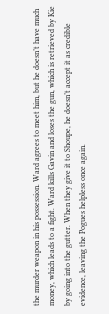the murder weapon in his possession. Ward agrees to meet him, but he doesn’t have much money, which leads to a fight. Ward kills Gavin and loses the gun, which is retrieved by Kie by going into the gutter. When they give it to Shoupe, he doesn’t accept it as credible evidence, leaving the Pogues helpless once again.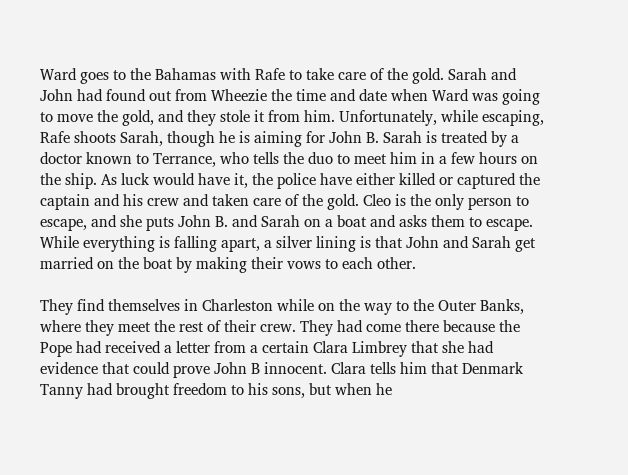Ward goes to the Bahamas with Rafe to take care of the gold. Sarah and John had found out from Wheezie the time and date when Ward was going to move the gold, and they stole it from him. Unfortunately, while escaping, Rafe shoots Sarah, though he is aiming for John B. Sarah is treated by a doctor known to Terrance, who tells the duo to meet him in a few hours on the ship. As luck would have it, the police have either killed or captured the captain and his crew and taken care of the gold. Cleo is the only person to escape, and she puts John B. and Sarah on a boat and asks them to escape. While everything is falling apart, a silver lining is that John and Sarah get married on the boat by making their vows to each other.

They find themselves in Charleston while on the way to the Outer Banks, where they meet the rest of their crew. They had come there because the Pope had received a letter from a certain Clara Limbrey that she had evidence that could prove John B innocent. Clara tells him that Denmark Tanny had brought freedom to his sons, but when he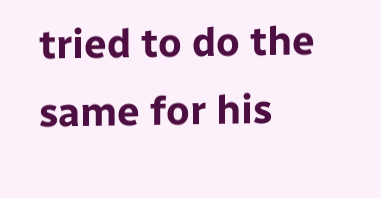tried to do the same for his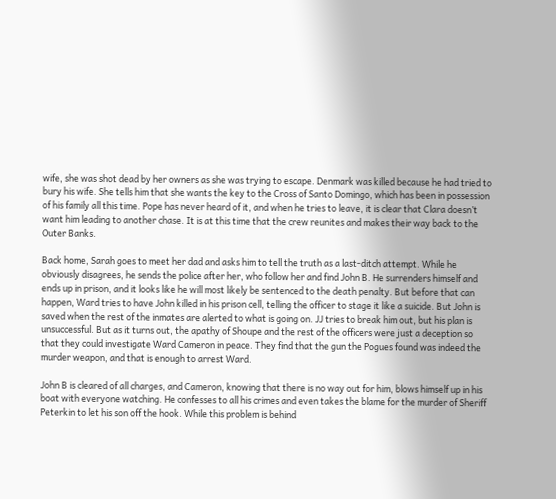wife, she was shot dead by her owners as she was trying to escape. Denmark was killed because he had tried to bury his wife. She tells him that she wants the key to the Cross of Santo Domingo, which has been in possession of his family all this time. Pope has never heard of it, and when he tries to leave, it is clear that Clara doesn’t want him leading to another chase. It is at this time that the crew reunites and makes their way back to the Outer Banks.

Back home, Sarah goes to meet her dad and asks him to tell the truth as a last-ditch attempt. While he obviously disagrees, he sends the police after her, who follow her and find John B. He surrenders himself and ends up in prison, and it looks like he will most likely be sentenced to the death penalty. But before that can happen, Ward tries to have John killed in his prison cell, telling the officer to stage it like a suicide. But John is saved when the rest of the inmates are alerted to what is going on. JJ tries to break him out, but his plan is unsuccessful. But as it turns out, the apathy of Shoupe and the rest of the officers were just a deception so that they could investigate Ward Cameron in peace. They find that the gun the Pogues found was indeed the murder weapon, and that is enough to arrest Ward.

John B is cleared of all charges, and Cameron, knowing that there is no way out for him, blows himself up in his boat with everyone watching. He confesses to all his crimes and even takes the blame for the murder of Sheriff Peterkin to let his son off the hook. While this problem is behind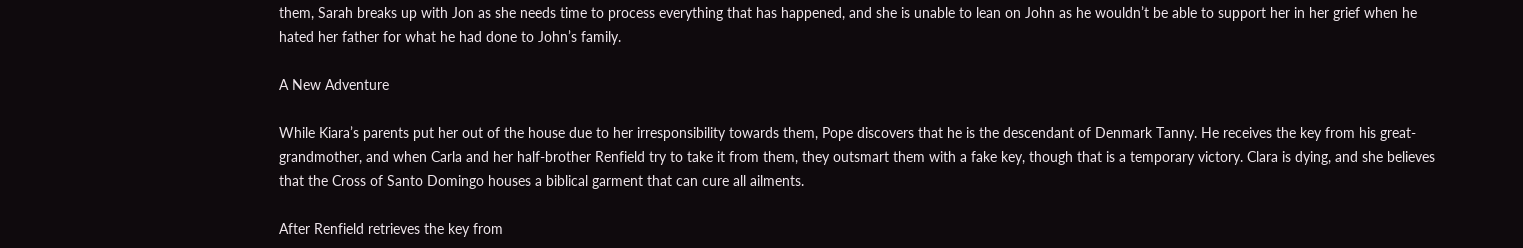them, Sarah breaks up with Jon as she needs time to process everything that has happened, and she is unable to lean on John as he wouldn’t be able to support her in her grief when he hated her father for what he had done to John’s family.

A New Adventure

While Kiara’s parents put her out of the house due to her irresponsibility towards them, Pope discovers that he is the descendant of Denmark Tanny. He receives the key from his great-grandmother, and when Carla and her half-brother Renfield try to take it from them, they outsmart them with a fake key, though that is a temporary victory. Clara is dying, and she believes that the Cross of Santo Domingo houses a biblical garment that can cure all ailments.

After Renfield retrieves the key from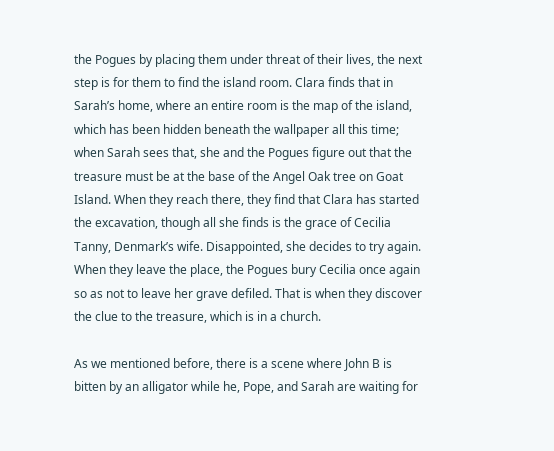the Pogues by placing them under threat of their lives, the next step is for them to find the island room. Clara finds that in Sarah’s home, where an entire room is the map of the island, which has been hidden beneath the wallpaper all this time; when Sarah sees that, she and the Pogues figure out that the treasure must be at the base of the Angel Oak tree on Goat Island. When they reach there, they find that Clara has started the excavation, though all she finds is the grace of Cecilia Tanny, Denmark’s wife. Disappointed, she decides to try again. When they leave the place, the Pogues bury Cecilia once again so as not to leave her grave defiled. That is when they discover the clue to the treasure, which is in a church.

As we mentioned before, there is a scene where John B is bitten by an alligator while he, Pope, and Sarah are waiting for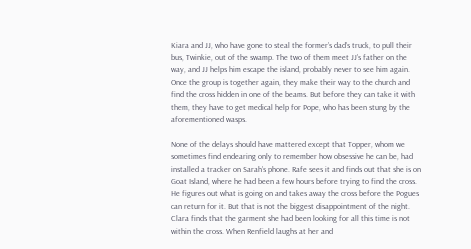Kiara and JJ, who have gone to steal the former’s dad’s truck, to pull their bus, Twinkie, out of the swamp. The two of them meet JJ’s father on the way, and JJ helps him escape the island, probably never to see him again. Once the group is together again, they make their way to the church and find the cross hidden in one of the beams. But before they can take it with them, they have to get medical help for Pope, who has been stung by the aforementioned wasps.

None of the delays should have mattered except that Topper, whom we sometimes find endearing only to remember how obsessive he can be, had installed a tracker on Sarah’s phone. Rafe sees it and finds out that she is on Goat Island, where he had been a few hours before trying to find the cross. He figures out what is going on and takes away the cross before the Pogues can return for it. But that is not the biggest disappointment of the night. Clara finds that the garment she had been looking for all this time is not within the cross. When Renfield laughs at her and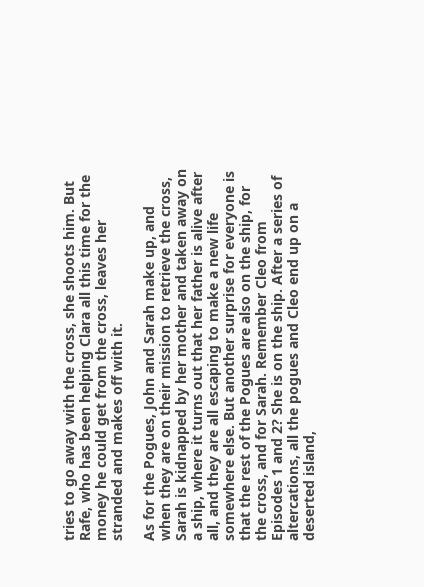tries to go away with the cross, she shoots him. But Rafe, who has been helping Clara all this time for the money he could get from the cross, leaves her stranded and makes off with it.

As for the Pogues, John and Sarah make up, and when they are on their mission to retrieve the cross, Sarah is kidnapped by her mother and taken away on a ship, where it turns out that her father is alive after all, and they are all escaping to make a new life somewhere else. But another surprise for everyone is that the rest of the Pogues are also on the ship, for the cross, and for Sarah. Remember Cleo from Episodes 1 and 2? She is on the ship. After a series of altercations, all the pogues and Cleo end up on a deserted island,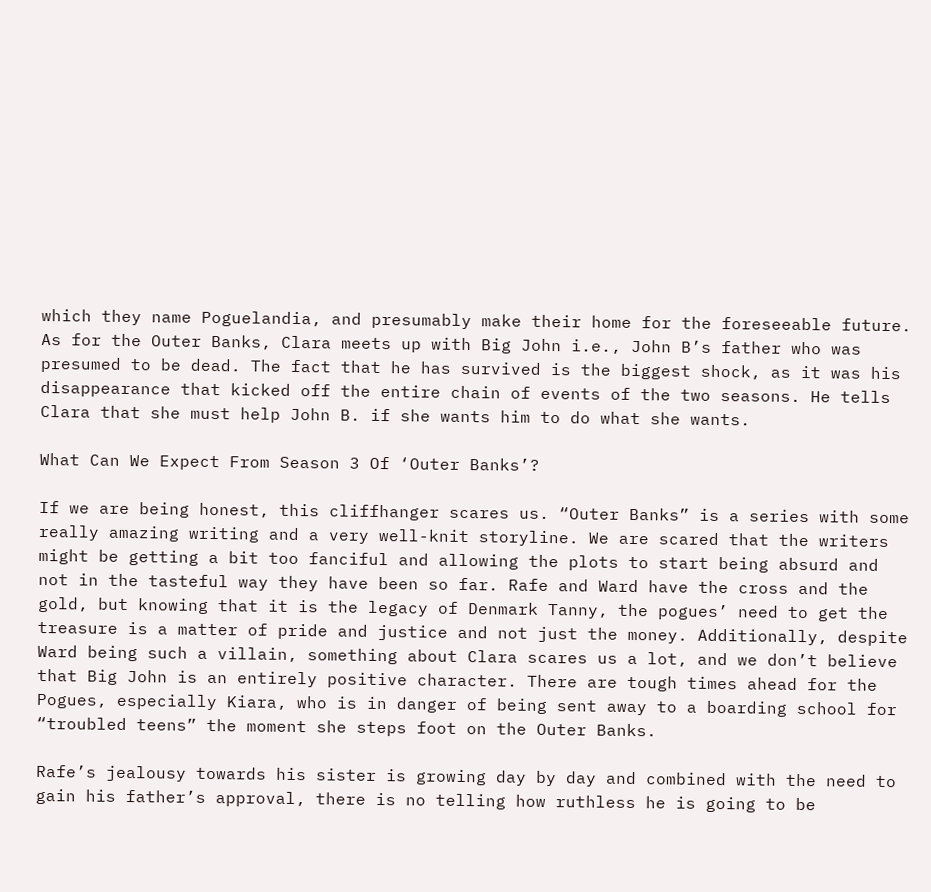which they name Poguelandia, and presumably make their home for the foreseeable future. As for the Outer Banks, Clara meets up with Big John i.e., John B’s father who was presumed to be dead. The fact that he has survived is the biggest shock, as it was his disappearance that kicked off the entire chain of events of the two seasons. He tells Clara that she must help John B. if she wants him to do what she wants.

What Can We Expect From Season 3 Of ‘Outer Banks’?

If we are being honest, this cliffhanger scares us. “Outer Banks” is a series with some really amazing writing and a very well-knit storyline. We are scared that the writers might be getting a bit too fanciful and allowing the plots to start being absurd and not in the tasteful way they have been so far. Rafe and Ward have the cross and the gold, but knowing that it is the legacy of Denmark Tanny, the pogues’ need to get the treasure is a matter of pride and justice and not just the money. Additionally, despite Ward being such a villain, something about Clara scares us a lot, and we don’t believe that Big John is an entirely positive character. There are tough times ahead for the Pogues, especially Kiara, who is in danger of being sent away to a boarding school for “troubled teens” the moment she steps foot on the Outer Banks.

Rafe’s jealousy towards his sister is growing day by day and combined with the need to gain his father’s approval, there is no telling how ruthless he is going to be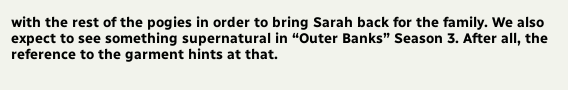with the rest of the pogies in order to bring Sarah back for the family. We also expect to see something supernatural in “Outer Banks” Season 3. After all, the reference to the garment hints at that.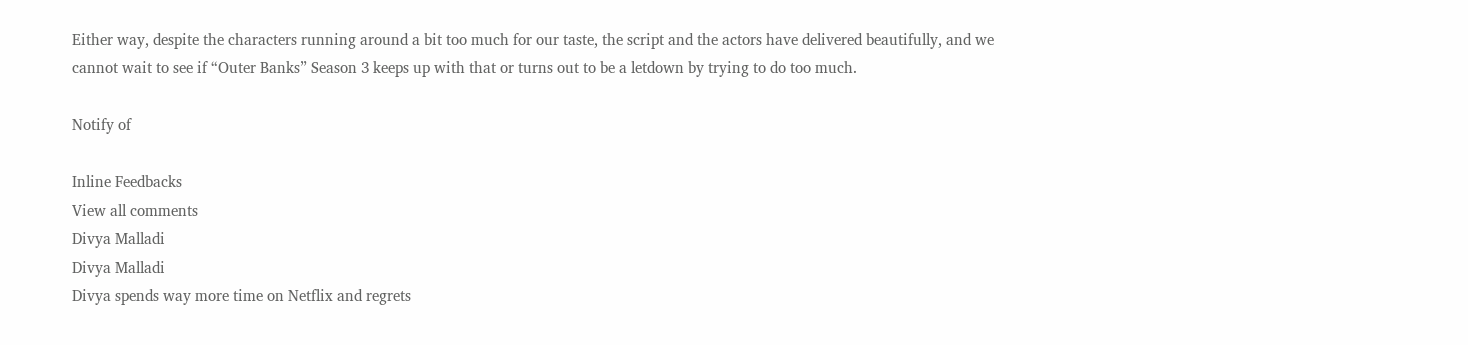Either way, despite the characters running around a bit too much for our taste, the script and the actors have delivered beautifully, and we cannot wait to see if “Outer Banks” Season 3 keeps up with that or turns out to be a letdown by trying to do too much.

Notify of

Inline Feedbacks
View all comments
Divya Malladi
Divya Malladi
Divya spends way more time on Netflix and regrets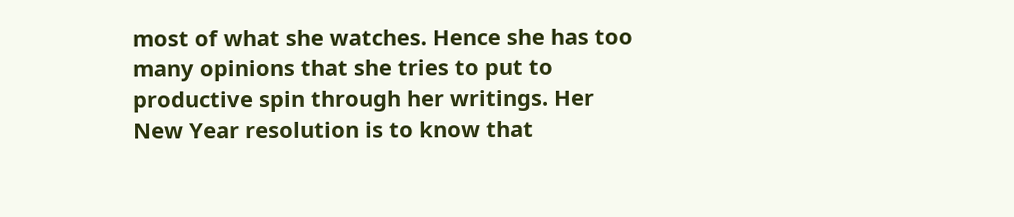most of what she watches. Hence she has too many opinions that she tries to put to productive spin through her writings. Her New Year resolution is to know that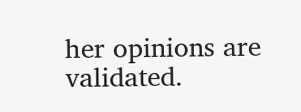her opinions are validated.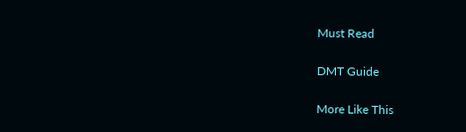Must Read

DMT Guide

More Like This